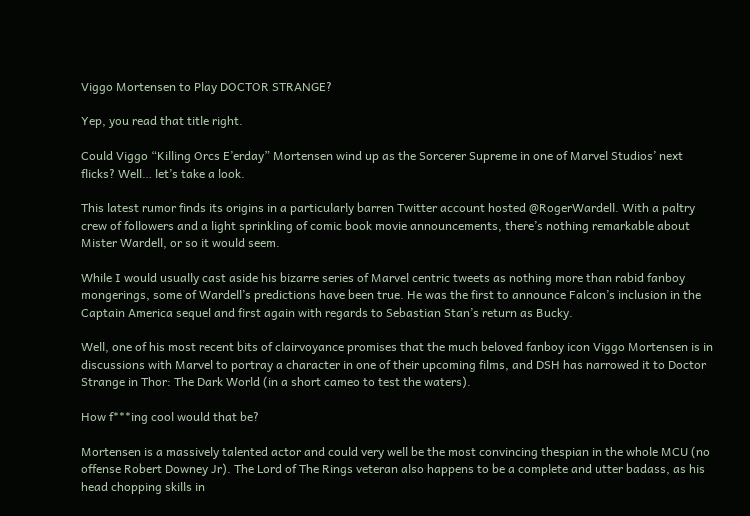Viggo Mortensen to Play DOCTOR STRANGE?

Yep, you read that title right.

Could Viggo “Killing Orcs E’erday” Mortensen wind up as the Sorcerer Supreme in one of Marvel Studios’ next flicks? Well… let’s take a look.

This latest rumor finds its origins in a particularly barren Twitter account hosted @RogerWardell. With a paltry crew of followers and a light sprinkling of comic book movie announcements, there’s nothing remarkable about Mister Wardell, or so it would seem.

While I would usually cast aside his bizarre series of Marvel centric tweets as nothing more than rabid fanboy mongerings, some of Wardell’s predictions have been true. He was the first to announce Falcon’s inclusion in the Captain America sequel and first again with regards to Sebastian Stan’s return as Bucky.

Well, one of his most recent bits of clairvoyance promises that the much beloved fanboy icon Viggo Mortensen is in discussions with Marvel to portray a character in one of their upcoming films, and DSH has narrowed it to Doctor Strange in Thor: The Dark World (in a short cameo to test the waters).

How f***ing cool would that be?

Mortensen is a massively talented actor and could very well be the most convincing thespian in the whole MCU (no offense Robert Downey Jr). The Lord of The Rings veteran also happens to be a complete and utter badass, as his head chopping skills in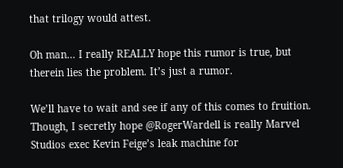that trilogy would attest.

Oh man… I really REALLY hope this rumor is true, but therein lies the problem. It’s just a rumor.

We’ll have to wait and see if any of this comes to fruition. Though, I secretly hope @RogerWardell is really Marvel Studios exec Kevin Feige’s leak machine for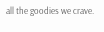all the goodies we crave.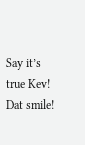Say it’s true Kev! Dat smile!